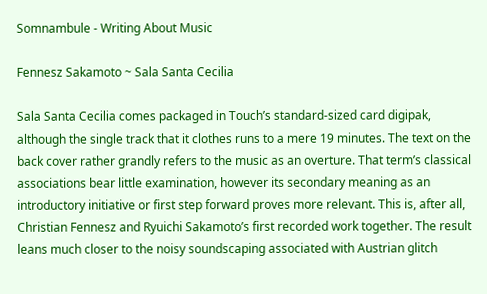Somnambule - Writing About Music

Fennesz Sakamoto ~ Sala Santa Cecilia

Sala Santa Cecilia comes packaged in Touch’s standard-sized card digipak, although the single track that it clothes runs to a mere 19 minutes. The text on the back cover rather grandly refers to the music as an overture. That term’s classical associations bear little examination, however its secondary meaning as an introductory initiative or first step forward proves more relevant. This is, after all, Christian Fennesz and Ryuichi Sakamoto’s first recorded work together. The result leans much closer to the noisy soundscaping associated with Austrian glitch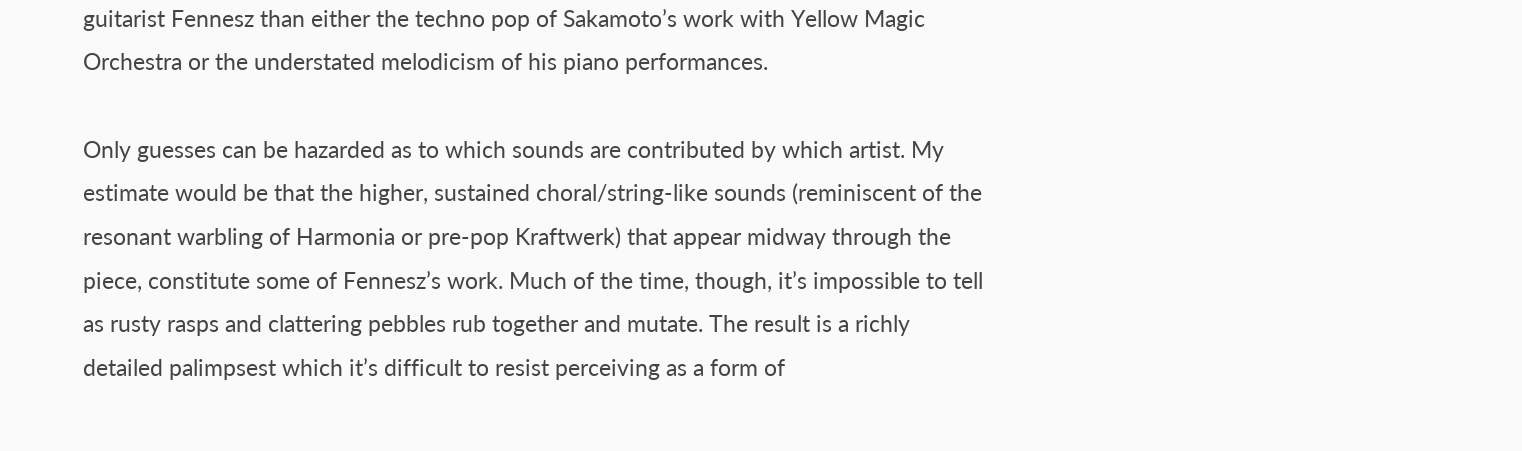guitarist Fennesz than either the techno pop of Sakamoto’s work with Yellow Magic Orchestra or the understated melodicism of his piano performances.

Only guesses can be hazarded as to which sounds are contributed by which artist. My estimate would be that the higher, sustained choral/string-like sounds (reminiscent of the resonant warbling of Harmonia or pre-pop Kraftwerk) that appear midway through the piece, constitute some of Fennesz’s work. Much of the time, though, it’s impossible to tell as rusty rasps and clattering pebbles rub together and mutate. The result is a richly detailed palimpsest which it’s difficult to resist perceiving as a form of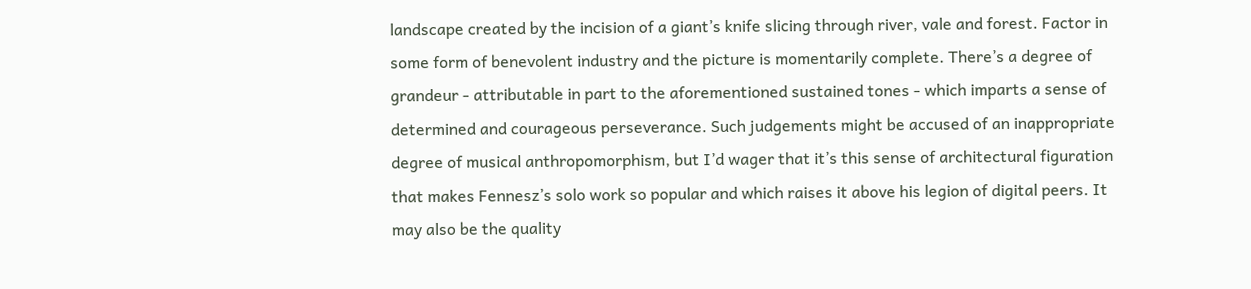landscape created by the incision of a giant’s knife slicing through river, vale and forest. Factor in some form of benevolent industry and the picture is momentarily complete. There’s a degree of grandeur - attributable in part to the aforementioned sustained tones - which imparts a sense of determined and courageous perseverance. Such judgements might be accused of an inappropriate degree of musical anthropomorphism, but I’d wager that it’s this sense of architectural figuration that makes Fennesz’s solo work so popular and which raises it above his legion of digital peers. It may also be the quality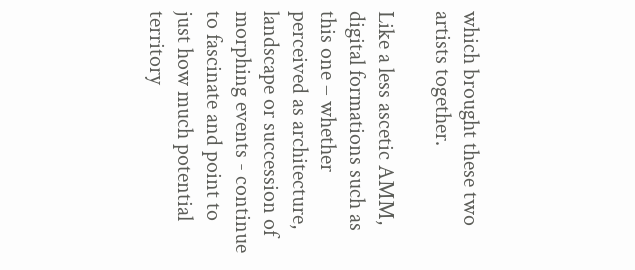which brought these two artists together.

Like a less ascetic AMM, digital formations such as this one – whether perceived as architecture, landscape or succession of morphing events - continue to fascinate and point to just how much potential territory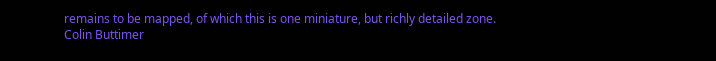remains to be mapped, of which this is one miniature, but richly detailed zone.
Colin Buttimer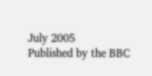July 2005
Published by the BBC